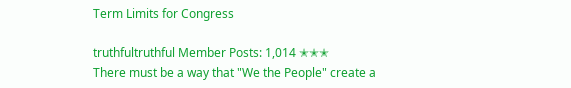Term Limits for Congress

truthfultruthful Member Posts: 1,014 ✭✭✭
There must be a way that "We the People" create a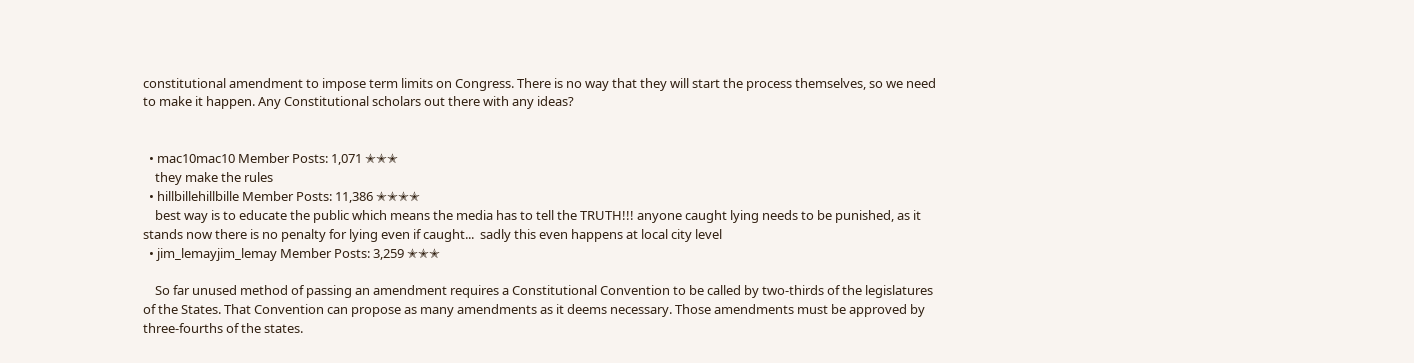constitutional amendment to impose term limits on Congress. There is no way that they will start the process themselves, so we need to make it happen. Any Constitutional scholars out there with any ideas?


  • mac10mac10 Member Posts: 1,071 ✭✭✭
    they make the rules
  • hillbillehillbille Member Posts: 11,386 ✭✭✭✭
    best way is to educate the public which means the media has to tell the TRUTH!!! anyone caught lying needs to be punished, as it stands now there is no penalty for lying even if caught...  sadly this even happens at local city level
  • jim_lemayjim_lemay Member Posts: 3,259 ✭✭✭

    So far unused method of passing an amendment requires a Constitutional Convention to be called by two-thirds of the legislatures of the States. That Convention can propose as many amendments as it deems necessary. Those amendments must be approved by three-fourths of the states.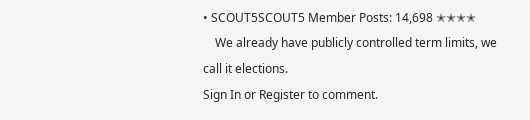• SCOUT5SCOUT5 Member Posts: 14,698 ✭✭✭✭
    We already have publicly controlled term limits, we call it elections.
Sign In or Register to comment.